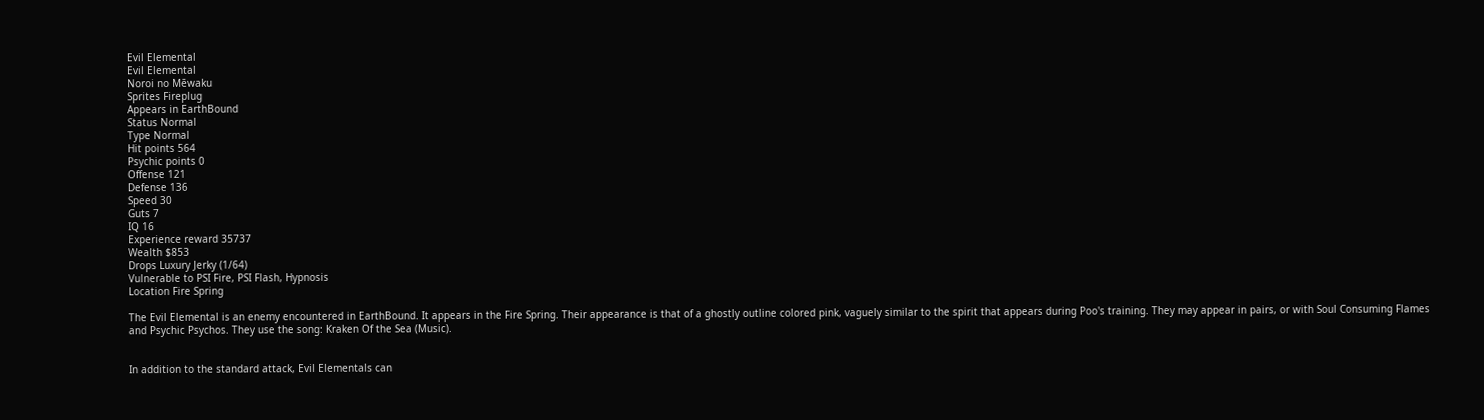Evil Elemental
Evil Elemental
Noroi no Mēwaku
Sprites Fireplug
Appears in EarthBound
Status Normal
Type Normal
Hit points 564
Psychic points 0
Offense 121
Defense 136
Speed 30
Guts 7
IQ 16
Experience reward 35737
Wealth $853
Drops Luxury Jerky (1/64)
Vulnerable to PSI Fire, PSI Flash, Hypnosis
Location Fire Spring

The Evil Elemental is an enemy encountered in EarthBound. It appears in the Fire Spring. Their appearance is that of a ghostly outline colored pink, vaguely similar to the spirit that appears during Poo's training. They may appear in pairs, or with Soul Consuming Flames and Psychic Psychos. They use the song: Kraken Of the Sea (Music).


In addition to the standard attack, Evil Elementals can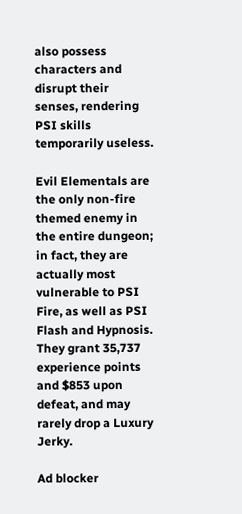also possess characters and disrupt their senses, rendering PSI skills temporarily useless.

Evil Elementals are the only non-fire themed enemy in the entire dungeon; in fact, they are actually most vulnerable to PSI Fire, as well as PSI Flash and Hypnosis. They grant 35,737 experience points and $853 upon defeat, and may rarely drop a Luxury Jerky.

Ad blocker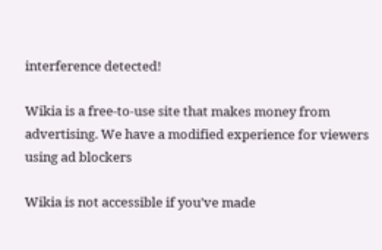interference detected!

Wikia is a free-to-use site that makes money from advertising. We have a modified experience for viewers using ad blockers

Wikia is not accessible if you’ve made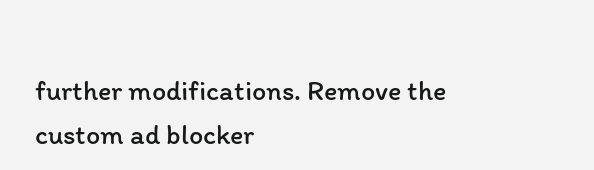further modifications. Remove the custom ad blocker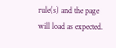rule(s) and the page will load as expected.